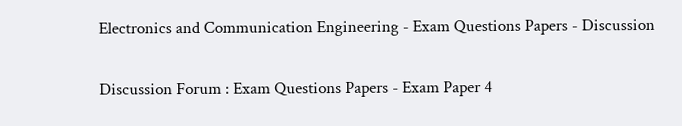Electronics and Communication Engineering - Exam Questions Papers - Discussion

Discussion Forum : Exam Questions Papers - Exam Paper 4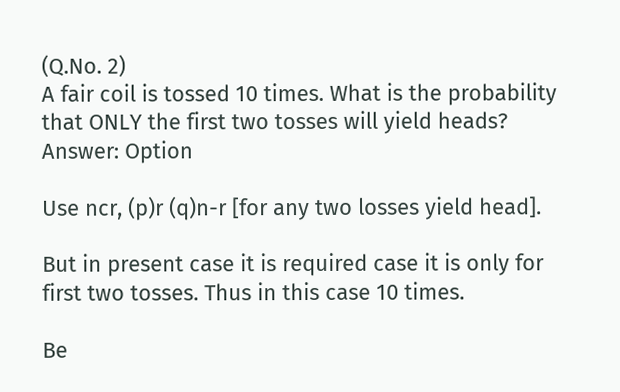(Q.No. 2)
A fair coil is tossed 10 times. What is the probability that ONLY the first two tosses will yield heads?
Answer: Option

Use ncr, (p)r (q)n-r [for any two losses yield head].

But in present case it is required case it is only for first two tosses. Thus in this case 10 times.

Be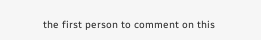the first person to comment on this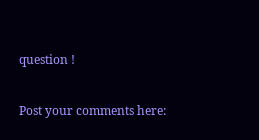question !

Post your comments here: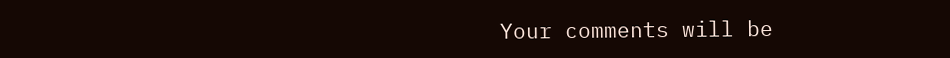Your comments will be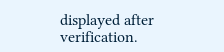displayed after verification.